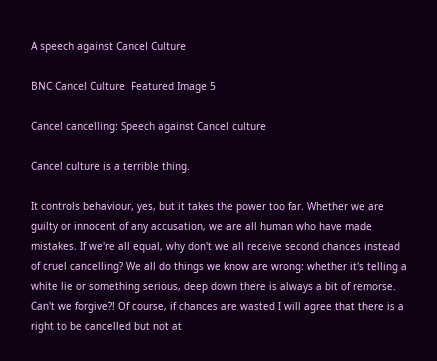A speech against Cancel Culture

BNC Cancel Culture  Featured Image 5

Cancel cancelling: Speech against Cancel culture

Cancel culture is a terrible thing.

It controls behaviour, yes, but it takes the power too far. Whether we are guilty or innocent of any accusation, we are all human who have made mistakes. If we're all equal, why don't we all receive second chances instead of cruel cancelling? We all do things we know are wrong: whether it's telling a white lie or something serious, deep down there is always a bit of remorse. Can't we forgive?! Of course, if chances are wasted I will agree that there is a right to be cancelled but not at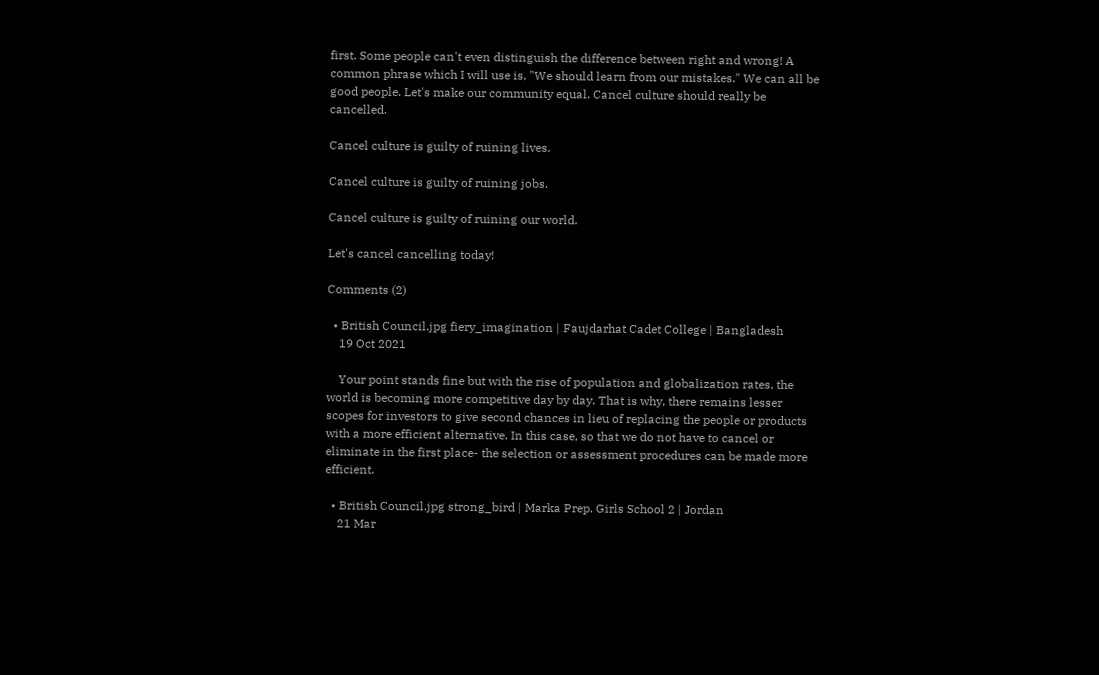first. Some people can't even distinguish the difference between right and wrong! A common phrase which I will use is, "We should learn from our mistakes." We can all be good people. Let's make our community equal. Cancel culture should really be cancelled.

Cancel culture is guilty of ruining lives.

Cancel culture is guilty of ruining jobs.

Cancel culture is guilty of ruining our world.

Let's cancel cancelling today!

Comments (2)

  • British Council.jpg fiery_imagination | Faujdarhat Cadet College | Bangladesh
    19 Oct 2021

    Your point stands fine but with the rise of population and globalization rates, the world is becoming more competitive day by day. That is why, there remains lesser scopes for investors to give second chances in lieu of replacing the people or products with a more efficient alternative. In this case, so that we do not have to cancel or eliminate in the first place- the selection or assessment procedures can be made more efficient.

  • British Council.jpg strong_bird | Marka Prep. Girls School 2 | Jordan
    21 Mar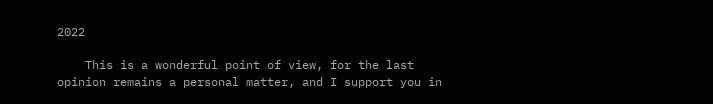2022

    This is a wonderful point of view, for the last opinion remains a personal matter, and I support you in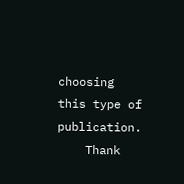choosing this type of publication.
    Thank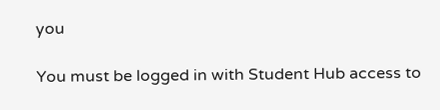you

You must be logged in with Student Hub access to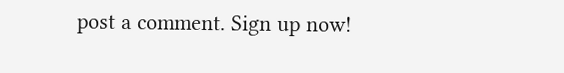post a comment. Sign up now!